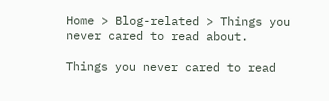Home > Blog-related > Things you never cared to read about.

Things you never cared to read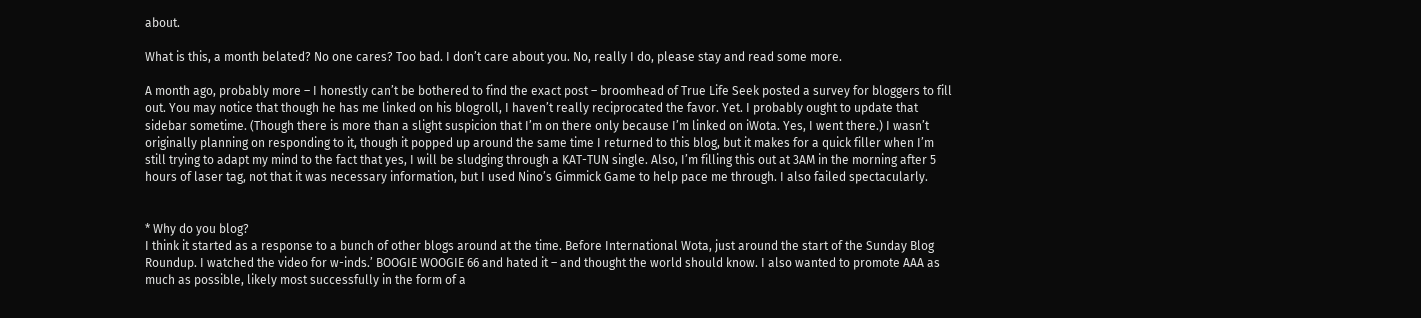about.

What is this, a month belated? No one cares? Too bad. I don’t care about you. No, really I do, please stay and read some more.

A month ago, probably more – I honestly can’t be bothered to find the exact post – broomhead of True Life Seek posted a survey for bloggers to fill out. You may notice that though he has me linked on his blogroll, I haven’t really reciprocated the favor. Yet. I probably ought to update that sidebar sometime. (Though there is more than a slight suspicion that I’m on there only because I’m linked on iWota. Yes, I went there.) I wasn’t originally planning on responding to it, though it popped up around the same time I returned to this blog, but it makes for a quick filler when I’m still trying to adapt my mind to the fact that yes, I will be sludging through a KAT-TUN single. Also, I’m filling this out at 3AM in the morning after 5 hours of laser tag, not that it was necessary information, but I used Nino’s Gimmick Game to help pace me through. I also failed spectacularly.


* Why do you blog?
I think it started as a response to a bunch of other blogs around at the time. Before International Wota, just around the start of the Sunday Blog Roundup. I watched the video for w-inds.’ BOOGIE WOOGIE 66 and hated it – and thought the world should know. I also wanted to promote AAA as much as possible, likely most successfully in the form of a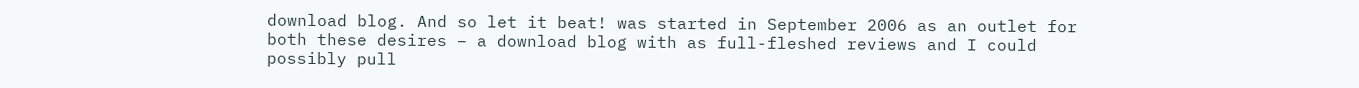download blog. And so let it beat! was started in September 2006 as an outlet for both these desires – a download blog with as full-fleshed reviews and I could possibly pull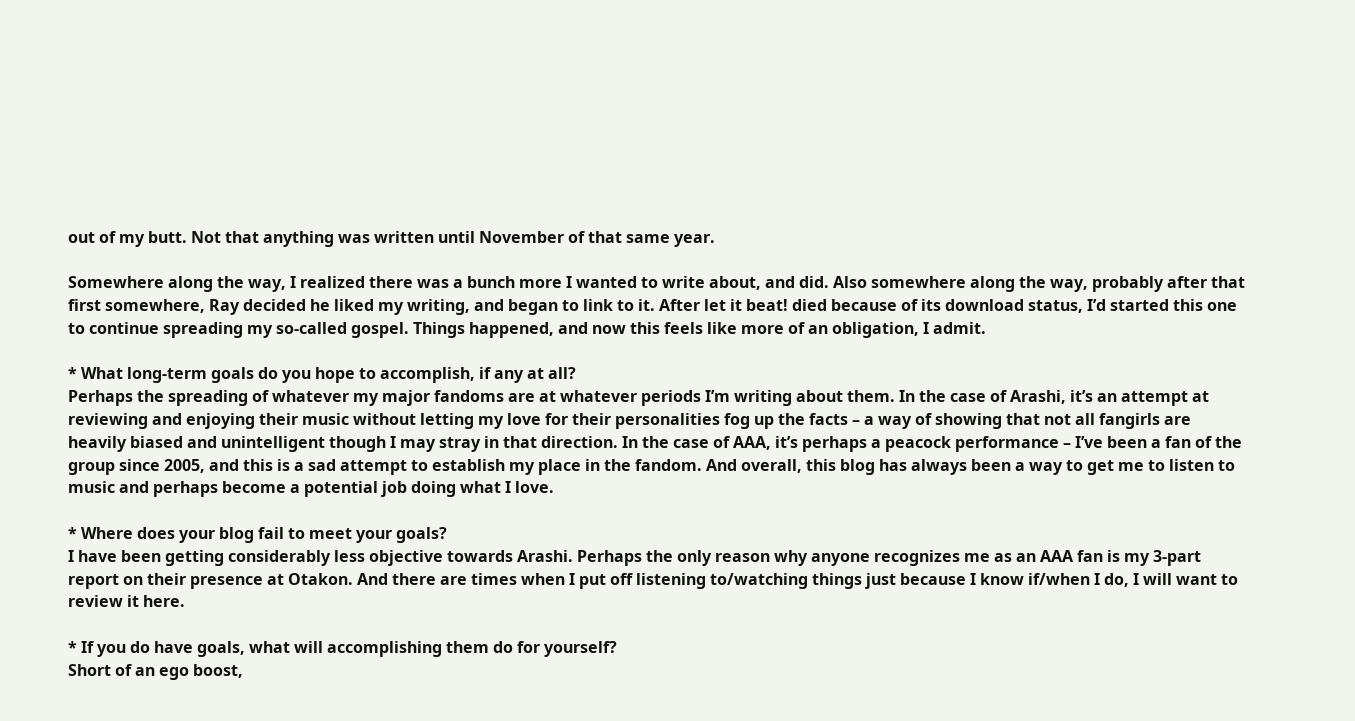out of my butt. Not that anything was written until November of that same year.

Somewhere along the way, I realized there was a bunch more I wanted to write about, and did. Also somewhere along the way, probably after that first somewhere, Ray decided he liked my writing, and began to link to it. After let it beat! died because of its download status, I’d started this one to continue spreading my so-called gospel. Things happened, and now this feels like more of an obligation, I admit.

* What long-term goals do you hope to accomplish, if any at all?
Perhaps the spreading of whatever my major fandoms are at whatever periods I’m writing about them. In the case of Arashi, it’s an attempt at reviewing and enjoying their music without letting my love for their personalities fog up the facts – a way of showing that not all fangirls are heavily biased and unintelligent though I may stray in that direction. In the case of AAA, it’s perhaps a peacock performance – I’ve been a fan of the group since 2005, and this is a sad attempt to establish my place in the fandom. And overall, this blog has always been a way to get me to listen to music and perhaps become a potential job doing what I love.

* Where does your blog fail to meet your goals?
I have been getting considerably less objective towards Arashi. Perhaps the only reason why anyone recognizes me as an AAA fan is my 3-part report on their presence at Otakon. And there are times when I put off listening to/watching things just because I know if/when I do, I will want to review it here.

* If you do have goals, what will accomplishing them do for yourself?
Short of an ego boost,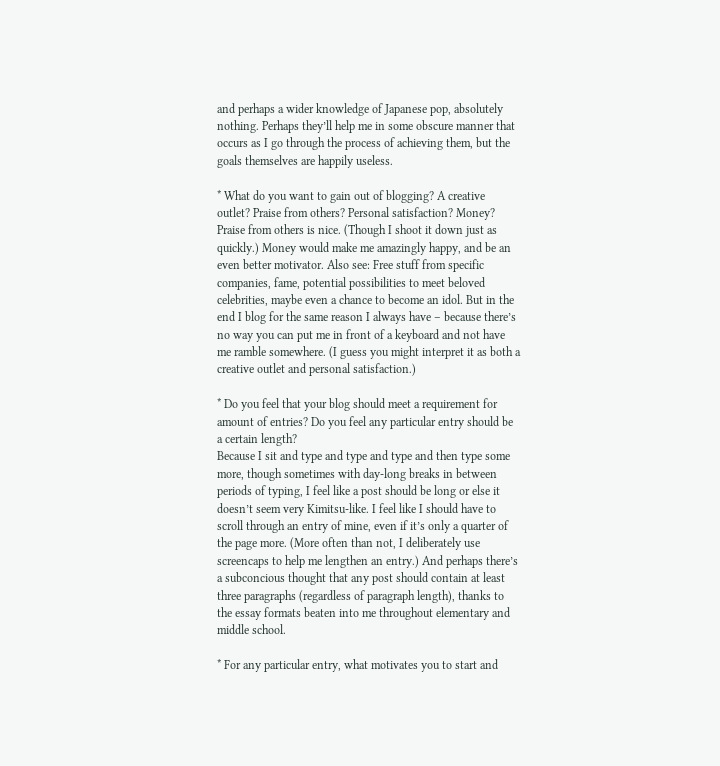and perhaps a wider knowledge of Japanese pop, absolutely nothing. Perhaps they’ll help me in some obscure manner that occurs as I go through the process of achieving them, but the goals themselves are happily useless.

* What do you want to gain out of blogging? A creative outlet? Praise from others? Personal satisfaction? Money?
Praise from others is nice. (Though I shoot it down just as quickly.) Money would make me amazingly happy, and be an even better motivator. Also see: Free stuff from specific companies, fame, potential possibilities to meet beloved celebrities, maybe even a chance to become an idol. But in the end I blog for the same reason I always have – because there’s no way you can put me in front of a keyboard and not have me ramble somewhere. (I guess you might interpret it as both a creative outlet and personal satisfaction.)

* Do you feel that your blog should meet a requirement for amount of entries? Do you feel any particular entry should be a certain length?
Because I sit and type and type and type and then type some more, though sometimes with day-long breaks in between periods of typing, I feel like a post should be long or else it doesn’t seem very Kimitsu-like. I feel like I should have to scroll through an entry of mine, even if it’s only a quarter of the page more. (More often than not, I deliberately use screencaps to help me lengthen an entry.) And perhaps there’s a subconcious thought that any post should contain at least three paragraphs (regardless of paragraph length), thanks to the essay formats beaten into me throughout elementary and middle school.

* For any particular entry, what motivates you to start and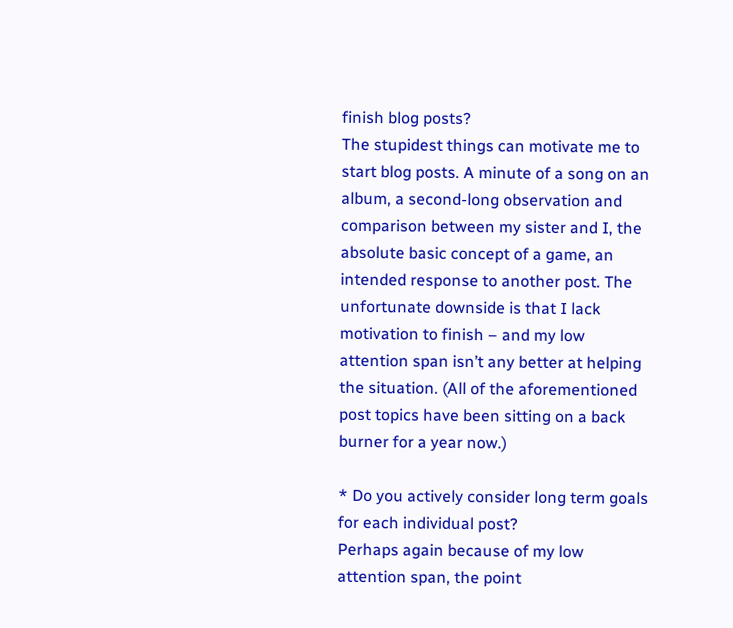finish blog posts?
The stupidest things can motivate me to start blog posts. A minute of a song on an album, a second-long observation and comparison between my sister and I, the absolute basic concept of a game, an intended response to another post. The unfortunate downside is that I lack motivation to finish – and my low attention span isn’t any better at helping the situation. (All of the aforementioned post topics have been sitting on a back burner for a year now.)

* Do you actively consider long term goals for each individual post?
Perhaps again because of my low attention span, the point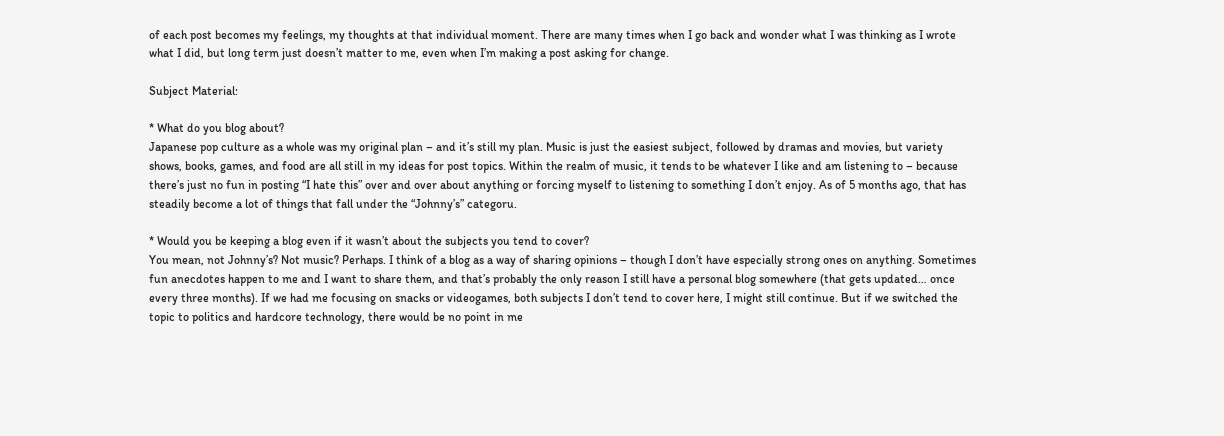of each post becomes my feelings, my thoughts at that individual moment. There are many times when I go back and wonder what I was thinking as I wrote what I did, but long term just doesn’t matter to me, even when I’m making a post asking for change.

Subject Material:

* What do you blog about?
Japanese pop culture as a whole was my original plan – and it’s still my plan. Music is just the easiest subject, followed by dramas and movies, but variety shows, books, games, and food are all still in my ideas for post topics. Within the realm of music, it tends to be whatever I like and am listening to – because there’s just no fun in posting “I hate this” over and over about anything or forcing myself to listening to something I don’t enjoy. As of 5 months ago, that has steadily become a lot of things that fall under the “Johnny’s” categoru.

* Would you be keeping a blog even if it wasn’t about the subjects you tend to cover?
You mean, not Johnny’s? Not music? Perhaps. I think of a blog as a way of sharing opinions – though I don’t have especially strong ones on anything. Sometimes fun anecdotes happen to me and I want to share them, and that’s probably the only reason I still have a personal blog somewhere (that gets updated… once every three months). If we had me focusing on snacks or videogames, both subjects I don’t tend to cover here, I might still continue. But if we switched the topic to politics and hardcore technology, there would be no point in me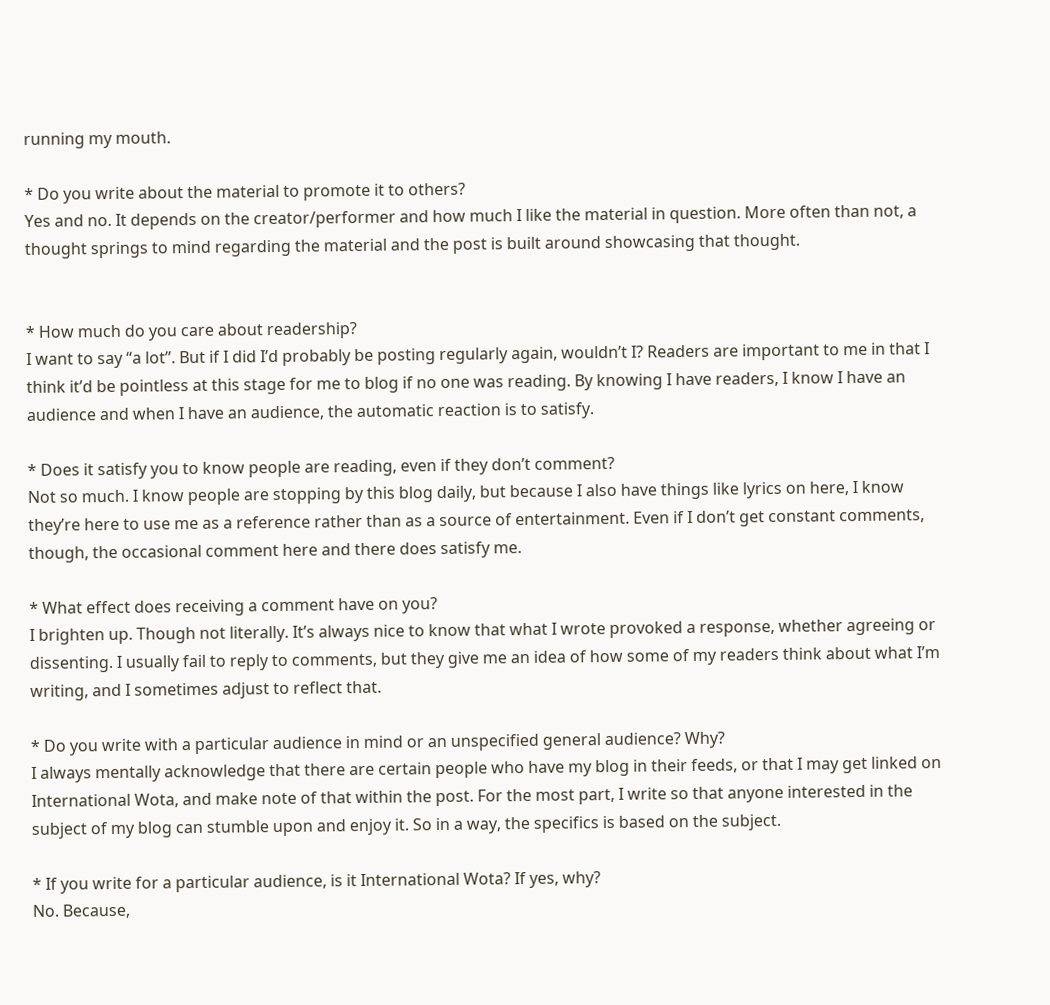running my mouth.

* Do you write about the material to promote it to others?
Yes and no. It depends on the creator/performer and how much I like the material in question. More often than not, a thought springs to mind regarding the material and the post is built around showcasing that thought.


* How much do you care about readership?
I want to say “a lot”. But if I did I’d probably be posting regularly again, wouldn’t I? Readers are important to me in that I think it’d be pointless at this stage for me to blog if no one was reading. By knowing I have readers, I know I have an audience and when I have an audience, the automatic reaction is to satisfy.

* Does it satisfy you to know people are reading, even if they don’t comment?
Not so much. I know people are stopping by this blog daily, but because I also have things like lyrics on here, I know they’re here to use me as a reference rather than as a source of entertainment. Even if I don’t get constant comments, though, the occasional comment here and there does satisfy me.

* What effect does receiving a comment have on you?
I brighten up. Though not literally. It’s always nice to know that what I wrote provoked a response, whether agreeing or dissenting. I usually fail to reply to comments, but they give me an idea of how some of my readers think about what I’m writing, and I sometimes adjust to reflect that.

* Do you write with a particular audience in mind or an unspecified general audience? Why?
I always mentally acknowledge that there are certain people who have my blog in their feeds, or that I may get linked on International Wota, and make note of that within the post. For the most part, I write so that anyone interested in the subject of my blog can stumble upon and enjoy it. So in a way, the specifics is based on the subject.

* If you write for a particular audience, is it International Wota? If yes, why?
No. Because,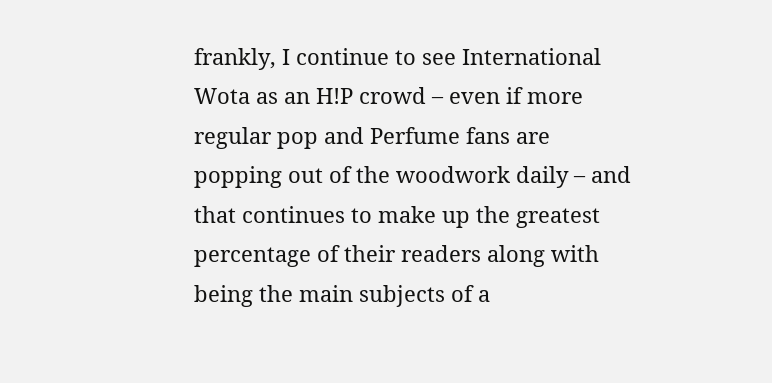frankly, I continue to see International Wota as an H!P crowd – even if more regular pop and Perfume fans are popping out of the woodwork daily – and that continues to make up the greatest percentage of their readers along with being the main subjects of a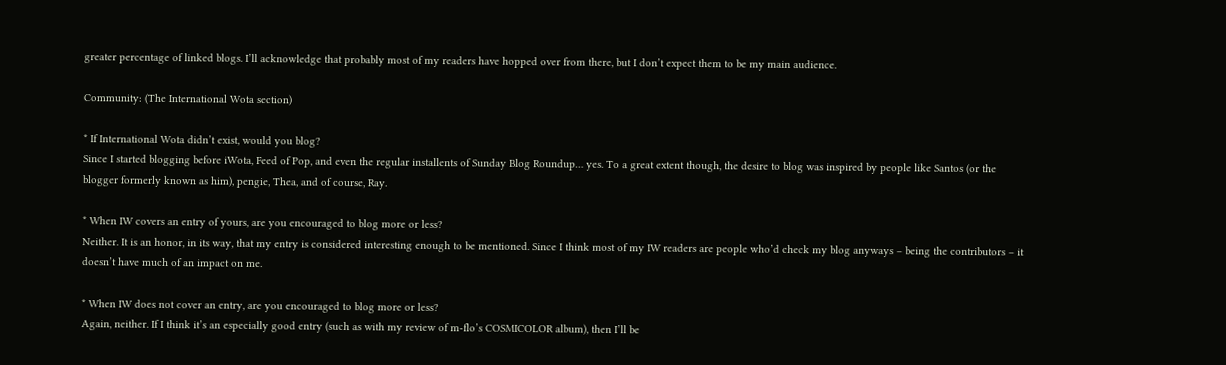greater percentage of linked blogs. I’ll acknowledge that probably most of my readers have hopped over from there, but I don’t expect them to be my main audience.

Community: (The International Wota section)

* If International Wota didn’t exist, would you blog?
Since I started blogging before iWota, Feed of Pop, and even the regular installents of Sunday Blog Roundup… yes. To a great extent though, the desire to blog was inspired by people like Santos (or the blogger formerly known as him), pengie, Thea, and of course, Ray.

* When IW covers an entry of yours, are you encouraged to blog more or less?
Neither. It is an honor, in its way, that my entry is considered interesting enough to be mentioned. Since I think most of my IW readers are people who’d check my blog anyways – being the contributors – it doesn’t have much of an impact on me.

* When IW does not cover an entry, are you encouraged to blog more or less?
Again, neither. If I think it’s an especially good entry (such as with my review of m-flo’s COSMICOLOR album), then I’ll be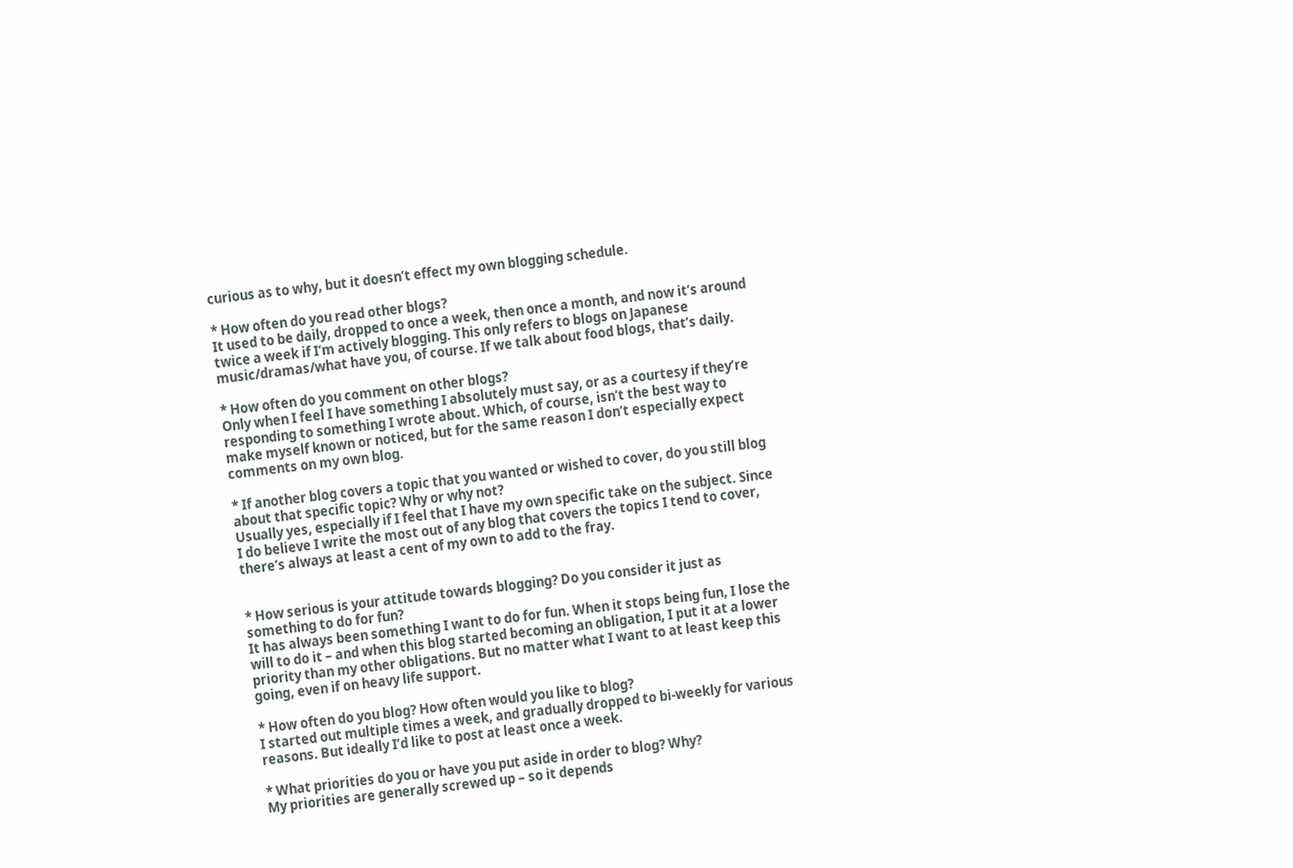curious as to why, but it doesn’t effect my own blogging schedule.

* How often do you read other blogs?
It used to be daily, dropped to once a week, then once a month, and now it’s around twice a week if I’m actively blogging. This only refers to blogs on Japanese music/dramas/what have you, of course. If we talk about food blogs, that’s daily.

* How often do you comment on other blogs?
Only when I feel I have something I absolutely must say, or as a courtesy if they’re responding to something I wrote about. Which, of course, isn’t the best way to make myself known or noticed, but for the same reason I don’t especially expect comments on my own blog.

* If another blog covers a topic that you wanted or wished to cover, do you still blog about that specific topic? Why or why not?
Usually yes, especially if I feel that I have my own specific take on the subject. Since I do believe I write the most out of any blog that covers the topics I tend to cover, there’s always at least a cent of my own to add to the fray.


* How serious is your attitude towards blogging? Do you consider it just as something to do for fun?
It has always been something I want to do for fun. When it stops being fun, I lose the will to do it – and when this blog started becoming an obligation, I put it at a lower priority than my other obligations. But no matter what I want to at least keep this going, even if on heavy life support.

* How often do you blog? How often would you like to blog?
I started out multiple times a week, and gradually dropped to bi-weekly for various reasons. But ideally I’d like to post at least once a week.

* What priorities do you or have you put aside in order to blog? Why?
My priorities are generally screwed up – so it depends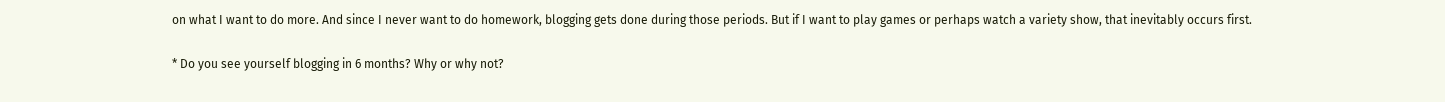on what I want to do more. And since I never want to do homework, blogging gets done during those periods. But if I want to play games or perhaps watch a variety show, that inevitably occurs first.

* Do you see yourself blogging in 6 months? Why or why not?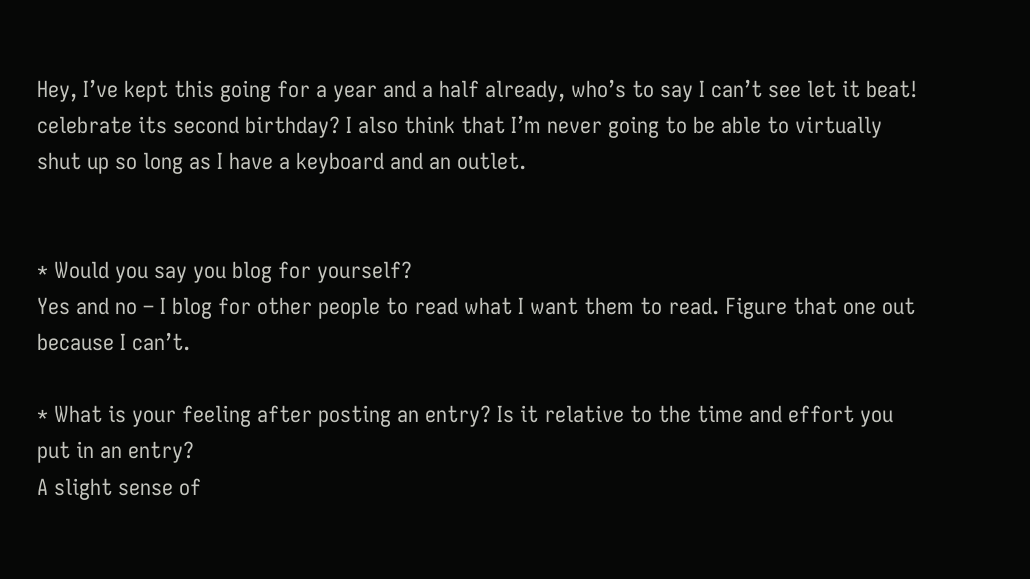Hey, I’ve kept this going for a year and a half already, who’s to say I can’t see let it beat! celebrate its second birthday? I also think that I’m never going to be able to virtually shut up so long as I have a keyboard and an outlet.


* Would you say you blog for yourself?
Yes and no – I blog for other people to read what I want them to read. Figure that one out because I can’t.

* What is your feeling after posting an entry? Is it relative to the time and effort you put in an entry?
A slight sense of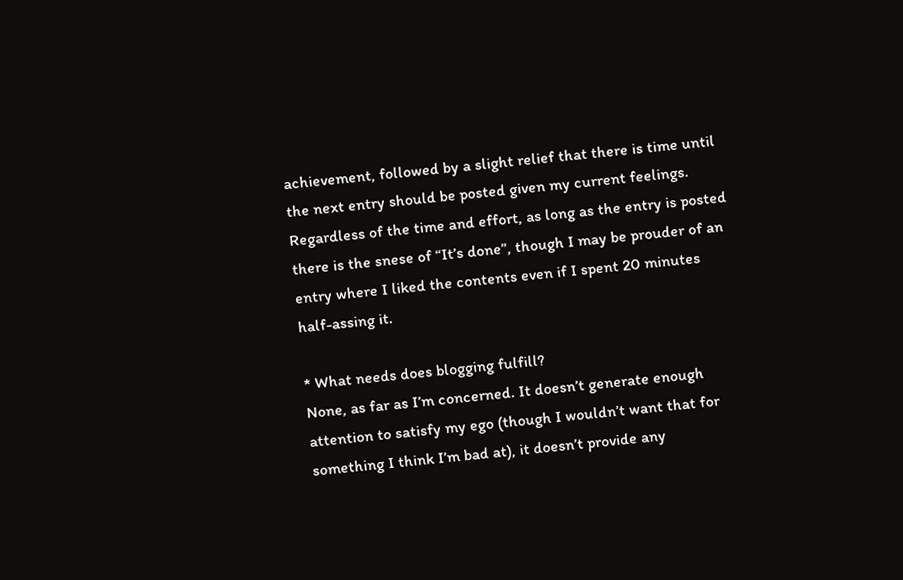achievement, followed by a slight relief that there is time until the next entry should be posted given my current feelings. Regardless of the time and effort, as long as the entry is posted there is the snese of “It’s done”, though I may be prouder of an entry where I liked the contents even if I spent 20 minutes half-assing it.

* What needs does blogging fulfill?
None, as far as I’m concerned. It doesn’t generate enough attention to satisfy my ego (though I wouldn’t want that for something I think I’m bad at), it doesn’t provide any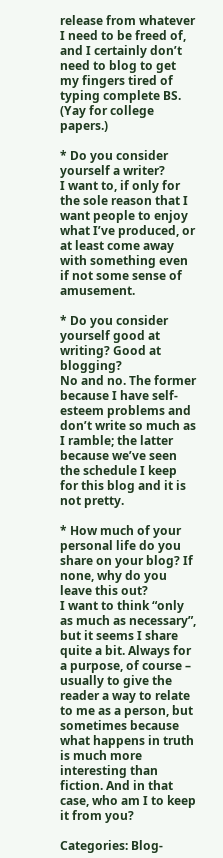release from whatever I need to be freed of, and I certainly don’t need to blog to get my fingers tired of typing complete BS. (Yay for college papers.)

* Do you consider yourself a writer?
I want to, if only for the sole reason that I want people to enjoy what I’ve produced, or at least come away with something even if not some sense of amusement.

* Do you consider yourself good at writing? Good at blogging?
No and no. The former because I have self-esteem problems and don’t write so much as I ramble; the latter because we’ve seen the schedule I keep for this blog and it is not pretty.

* How much of your personal life do you share on your blog? If none, why do you leave this out?
I want to think “only as much as necessary”, but it seems I share quite a bit. Always for a purpose, of course – usually to give the reader a way to relate to me as a person, but sometimes because what happens in truth is much more interesting than fiction. And in that case, who am I to keep it from you?

Categories: Blog-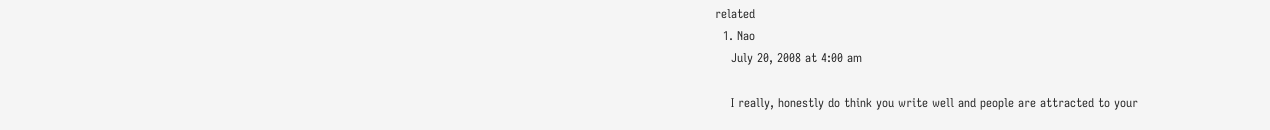related
  1. Nao
    July 20, 2008 at 4:00 am

    I really, honestly do think you write well and people are attracted to your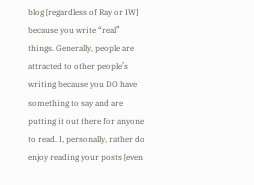blog [regardless of Ray or IW] because you write “real” things. Generally, people are attracted to other people’s writing because you DO have something to say and are putting it out there for anyone to read. I, personally, rather do enjoy reading your posts [even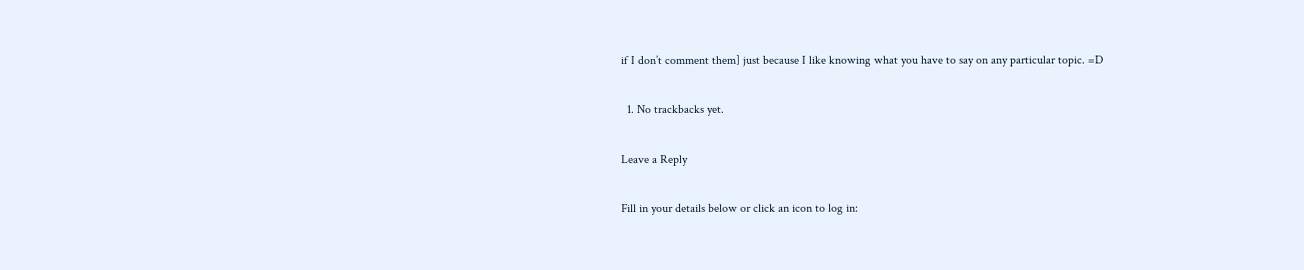if I don’t comment them] just because I like knowing what you have to say on any particular topic. =D

  1. No trackbacks yet.

Leave a Reply

Fill in your details below or click an icon to log in: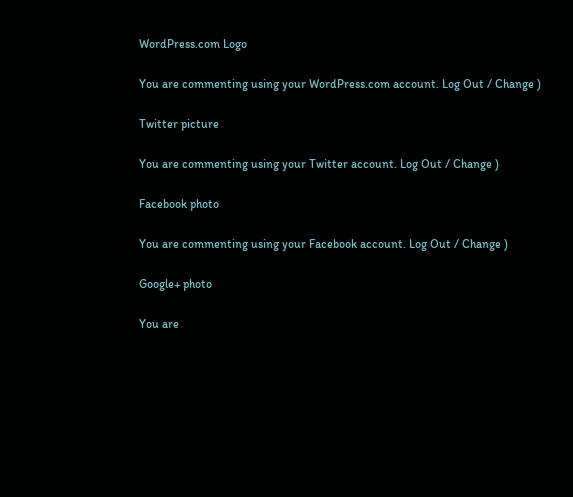WordPress.com Logo

You are commenting using your WordPress.com account. Log Out / Change )

Twitter picture

You are commenting using your Twitter account. Log Out / Change )

Facebook photo

You are commenting using your Facebook account. Log Out / Change )

Google+ photo

You are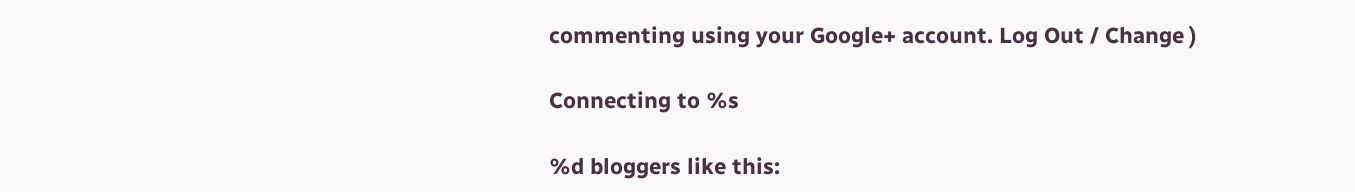commenting using your Google+ account. Log Out / Change )

Connecting to %s

%d bloggers like this: